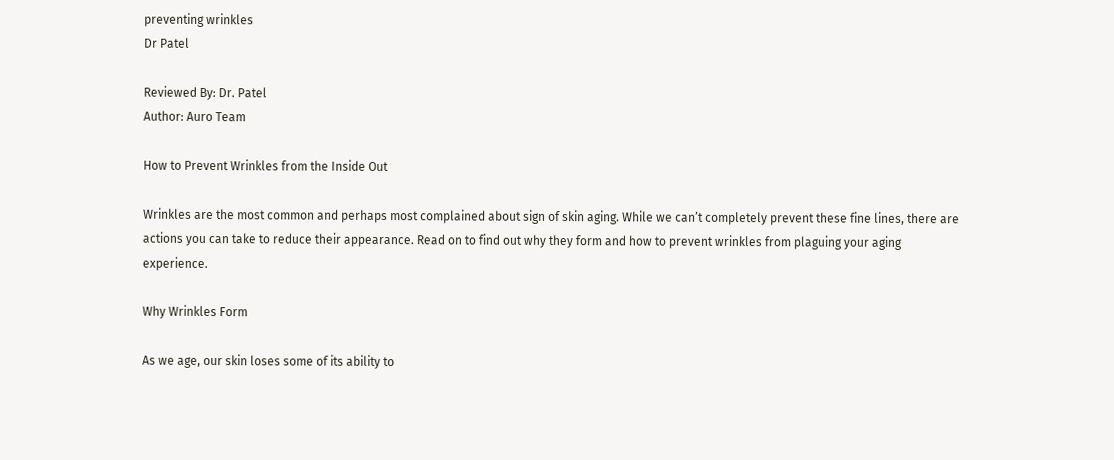preventing wrinkles
Dr Patel

Reviewed By: Dr. Patel
Author: Auro Team

How to Prevent Wrinkles from the Inside Out

Wrinkles are the most common and perhaps most complained about sign of skin aging. While we can’t completely prevent these fine lines, there are actions you can take to reduce their appearance. Read on to find out why they form and how to prevent wrinkles from plaguing your aging experience.

Why Wrinkles Form

As we age, our skin loses some of its ability to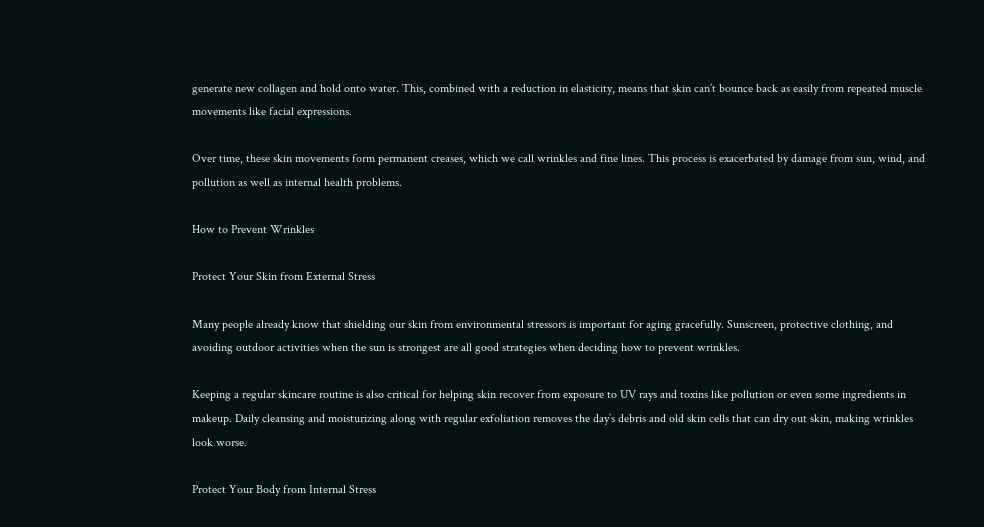generate new collagen and hold onto water. This, combined with a reduction in elasticity, means that skin can’t bounce back as easily from repeated muscle movements like facial expressions.

Over time, these skin movements form permanent creases, which we call wrinkles and fine lines. This process is exacerbated by damage from sun, wind, and pollution as well as internal health problems.

How to Prevent Wrinkles

Protect Your Skin from External Stress

Many people already know that shielding our skin from environmental stressors is important for aging gracefully. Sunscreen, protective clothing, and avoiding outdoor activities when the sun is strongest are all good strategies when deciding how to prevent wrinkles.

Keeping a regular skincare routine is also critical for helping skin recover from exposure to UV rays and toxins like pollution or even some ingredients in makeup. Daily cleansing and moisturizing along with regular exfoliation removes the day’s debris and old skin cells that can dry out skin, making wrinkles look worse.

Protect Your Body from Internal Stress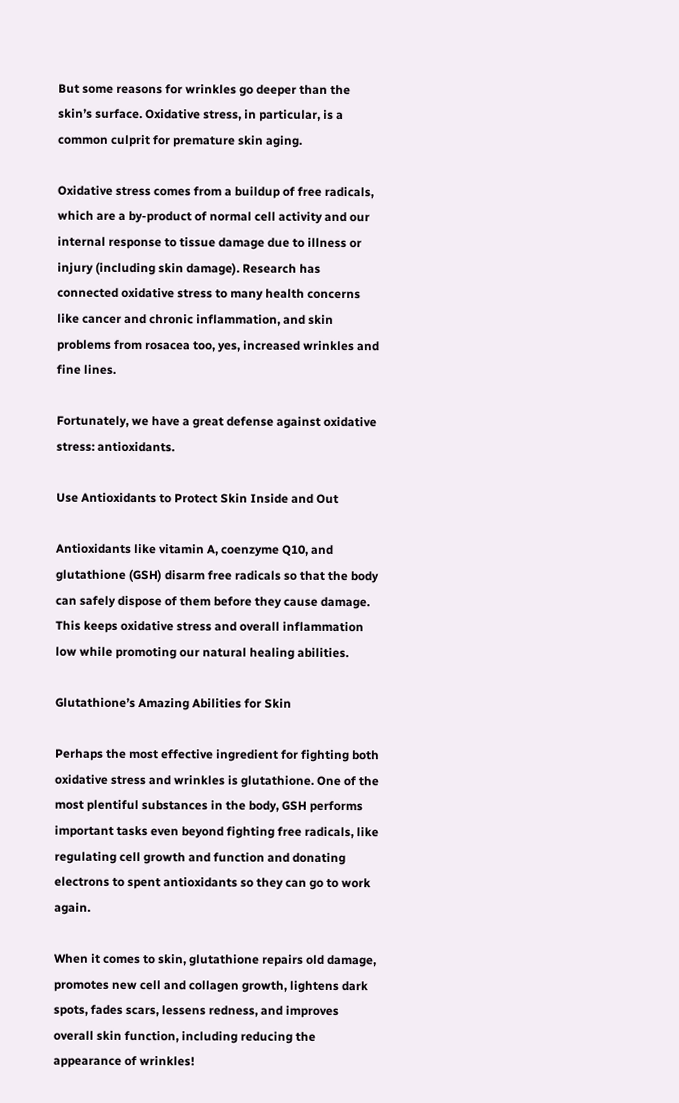But some reasons for wrinkles go deeper than the skin’s surface. Oxidative stress, in particular, is a common culprit for premature skin aging.

Oxidative stress comes from a buildup of free radicals, which are a by-product of normal cell activity and our internal response to tissue damage due to illness or injury (including skin damage). Research has connected oxidative stress to many health concerns like cancer and chronic inflammation, and skin problems from rosacea too, yes, increased wrinkles and fine lines.

Fortunately, we have a great defense against oxidative stress: antioxidants.

Use Antioxidants to Protect Skin Inside and Out

Antioxidants like vitamin A, coenzyme Q10, and glutathione (GSH) disarm free radicals so that the body can safely dispose of them before they cause damage. This keeps oxidative stress and overall inflammation low while promoting our natural healing abilities.

Glutathione’s Amazing Abilities for Skin

Perhaps the most effective ingredient for fighting both oxidative stress and wrinkles is glutathione. One of the most plentiful substances in the body, GSH performs important tasks even beyond fighting free radicals, like regulating cell growth and function and donating electrons to spent antioxidants so they can go to work again.

When it comes to skin, glutathione repairs old damage, promotes new cell and collagen growth, lightens dark spots, fades scars, lessens redness, and improves overall skin function, including reducing the appearance of wrinkles!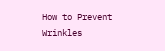How to Prevent Wrinkles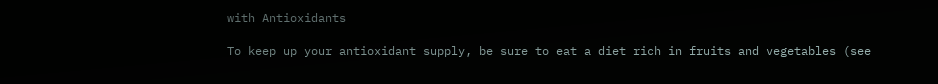with Antioxidants

To keep up your antioxidant supply, be sure to eat a diet rich in fruits and vegetables (see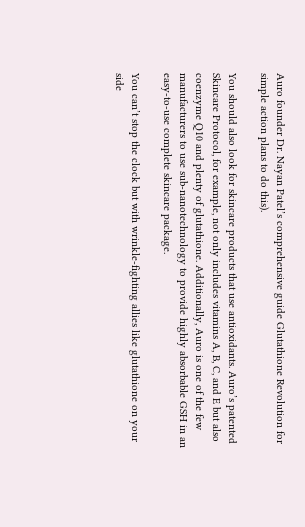Auro founder Dr. Nayan Patel’s comprehensive guide Glutathione Revolution for simple action plans to do this).

You should also look for skincare products that use antioxidants. Auro’s patented Skincare Protocol, for example, not only includes vitamins A, B, C, and E but also coenzyme Q10 and plenty of glutathione. Additionally, Auro is one of the few manufacturers to use sub-nanotechnology to provide highly absorbable GSH in an easy-to-use complete skincare package.

You can’t stop the clock but with wrinkle-fighting allies like glutathione on your side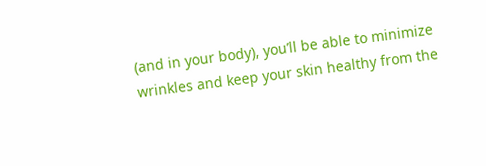(and in your body), you’ll be able to minimize wrinkles and keep your skin healthy from the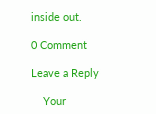inside out.

0 Comment

Leave a Reply

    Your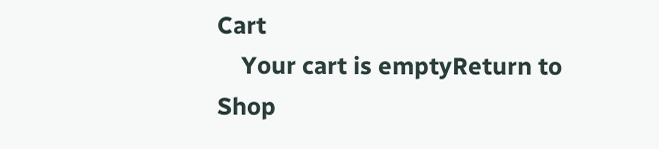Cart
    Your cart is emptyReturn to Shop